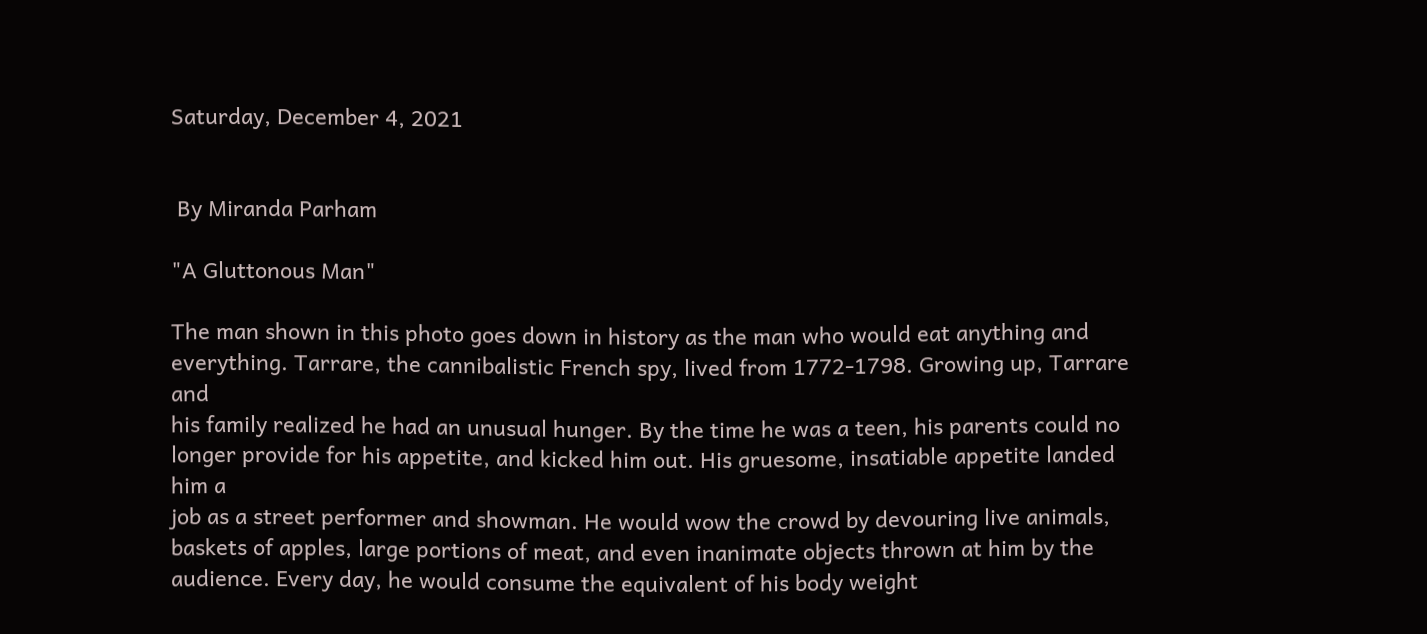Saturday, December 4, 2021


 By Miranda Parham

"A Gluttonous Man"

The man shown in this photo goes down in history as the man who would eat anything and
everything. Tarrare, the cannibalistic French spy, lived from 1772-1798. Growing up, Tarrare and
his family realized he had an unusual hunger. By the time he was a teen, his parents could no
longer provide for his appetite, and kicked him out. His gruesome, insatiable appetite landed him a
job as a street performer and showman. He would wow the crowd by devouring live animals,
baskets of apples, large portions of meat, and even inanimate objects thrown at him by the
audience. Every day, he would consume the equivalent of his body weight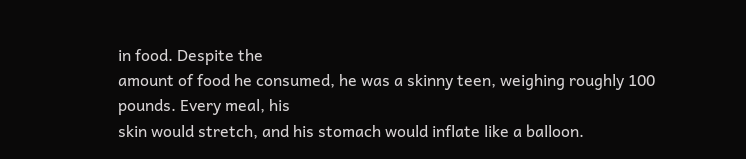in food. Despite the
amount of food he consumed, he was a skinny teen, weighing roughly 100 pounds. Every meal, his
skin would stretch, and his stomach would inflate like a balloon.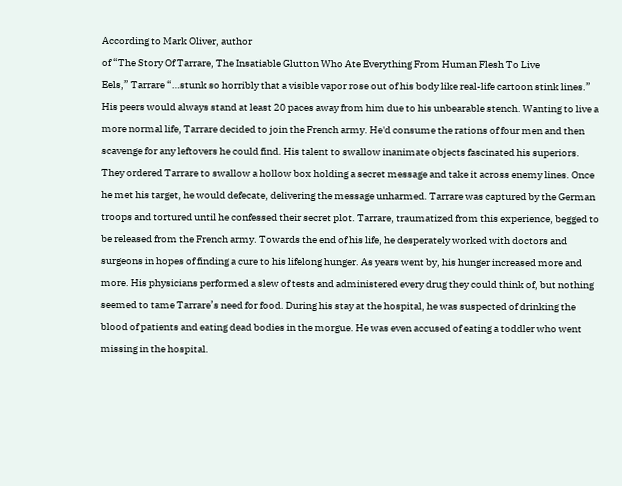According to Mark Oliver, author
of “The Story Of Tarrare, The Insatiable Glutton Who Ate Everything From Human Flesh To Live
Eels,” Tarrare “…stunk so horribly that a visible vapor rose out of his body like real-life cartoon stink lines.” His peers would always stand at least 20 paces away from him due to his unbearable stench. Wanting to live a more normal life, Tarrare decided to join the French army. He'd consume the rations of four men and then scavenge for any leftovers he could find. His talent to swallow inanimate objects fascinated his superiors. They ordered Tarrare to swallow a hollow box holding a secret message and take it across enemy lines. Once he met his target, he would defecate, delivering the message unharmed. Tarrare was captured by the German troops and tortured until he confessed their secret plot. Tarrare, traumatized from this experience, begged to be released from the French army. Towards the end of his life, he desperately worked with doctors and surgeons in hopes of finding a cure to his lifelong hunger. As years went by, his hunger increased more and more. His physicians performed a slew of tests and administered every drug they could think of, but nothing seemed to tame Tarrare’s need for food. During his stay at the hospital, he was suspected of drinking the blood of patients and eating dead bodies in the morgue. He was even accused of eating a toddler who went missing in the hospital.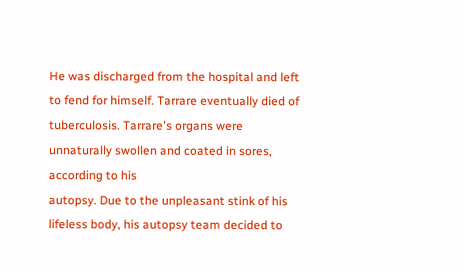He was discharged from the hospital and left to fend for himself. Tarrare eventually died of
tuberculosis. Tarrare's organs were unnaturally swollen and coated in sores, according to his
autopsy. Due to the unpleasant stink of his lifeless body, his autopsy team decided to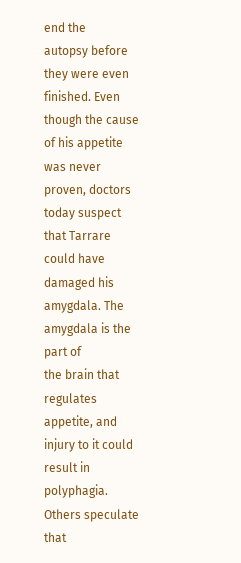end the
autopsy before they were even finished. Even though the cause of his appetite was never proven, doctors today suspect that Tarrare could have damaged his amygdala. The amygdala is the part of
the brain that regulates appetite, and injury to it could result in polyphagia. Others speculate that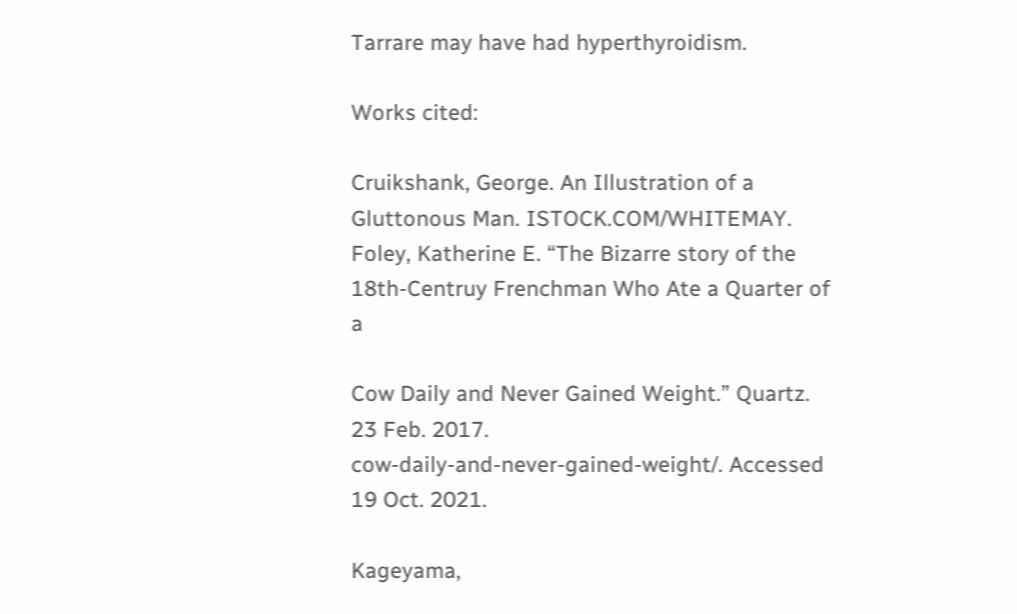Tarrare may have had hyperthyroidism.

Works cited:

Cruikshank, George. An Illustration of a Gluttonous Man. ISTOCK.COM/WHITEMAY.
Foley, Katherine E. “The Bizarre story of the 18th-Centruy Frenchman Who Ate a Quarter of a

Cow Daily and Never Gained Weight.” Quartz. 23 Feb. 2017.
cow-daily-and-never-gained-weight/. Accessed 19 Oct. 2021.

Kageyama,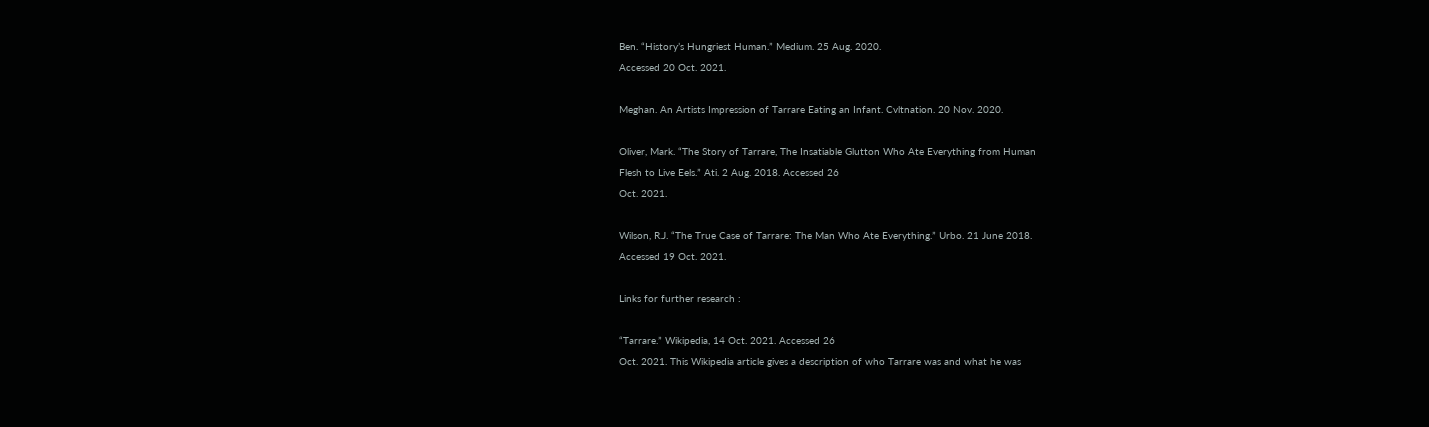Ben. “History’s Hungriest Human.” Medium. 25 Aug. 2020.
Accessed 20 Oct. 2021.

Meghan. An Artists Impression of Tarrare Eating an Infant. Cvltnation. 20 Nov. 2020.

Oliver, Mark. “The Story of Tarrare, The Insatiable Glutton Who Ate Everything from Human
Flesh to Live Eels.” Ati. 2 Aug. 2018. Accessed 26
Oct. 2021.

Wilson, R.J. “The True Case of Tarrare: The Man Who Ate Everything.” Urbo. 21 June 2018.
Accessed 19 Oct. 2021.

Links for further research :

“Tarrare.” Wikipedia, 14 Oct. 2021. Accessed 26
Oct. 2021. This Wikipedia article gives a description of who Tarrare was and what he was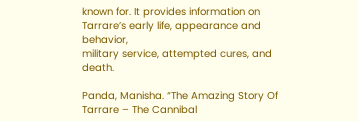known for. It provides information on Tarrare’s early life, appearance and behavior,
military service, attempted cures, and death.

Panda, Manisha. “The Amazing Story Of Tarrare – The Cannibal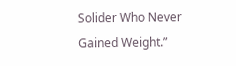Solider Who Never
Gained Weight.”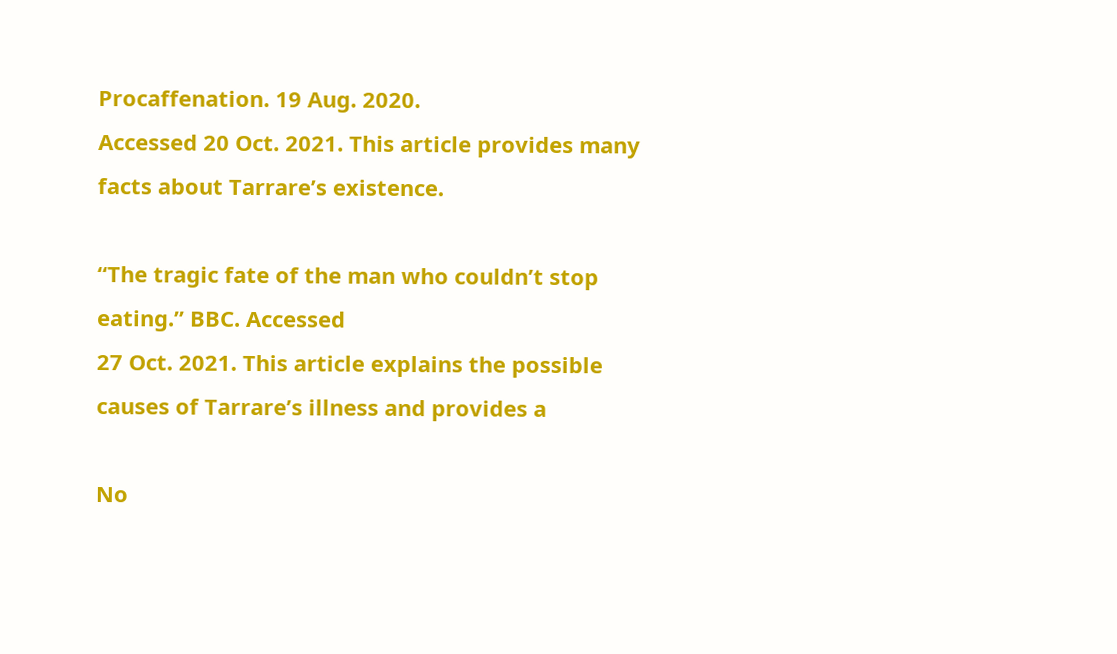Procaffenation. 19 Aug. 2020.
Accessed 20 Oct. 2021. This article provides many facts about Tarrare’s existence.

“The tragic fate of the man who couldn’t stop eating.” BBC. Accessed
27 Oct. 2021. This article explains the possible causes of Tarrare’s illness and provides a

No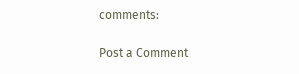comments:

Post a Comment